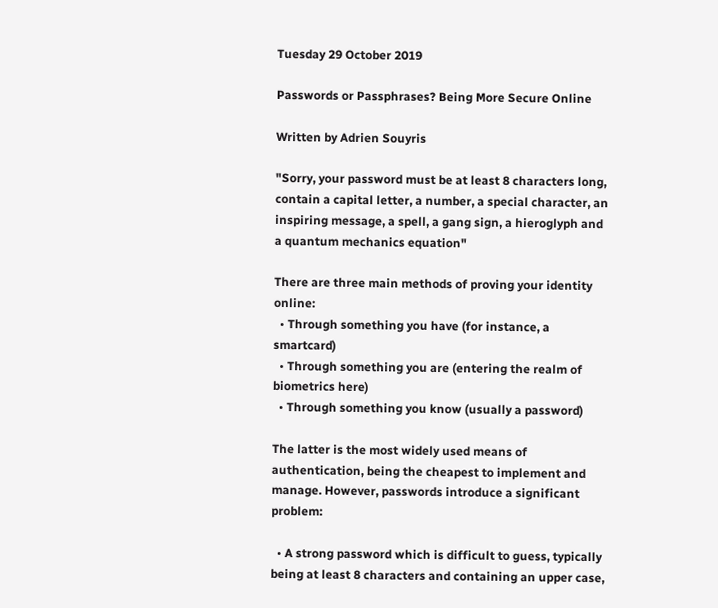Tuesday 29 October 2019

Passwords or Passphrases? Being More Secure Online

Written by Adrien Souyris

"Sorry, your password must be at least 8 characters long, contain a capital letter, a number, a special character, an inspiring message, a spell, a gang sign, a hieroglyph and a quantum mechanics equation"

There are three main methods of proving your identity online:
  • Through something you have (for instance, a smartcard)
  • Through something you are (entering the realm of biometrics here)
  • Through something you know (usually a password)

The latter is the most widely used means of authentication, being the cheapest to implement and manage. However, passwords introduce a significant problem:

  • A strong password which is difficult to guess, typically being at least 8 characters and containing an upper case,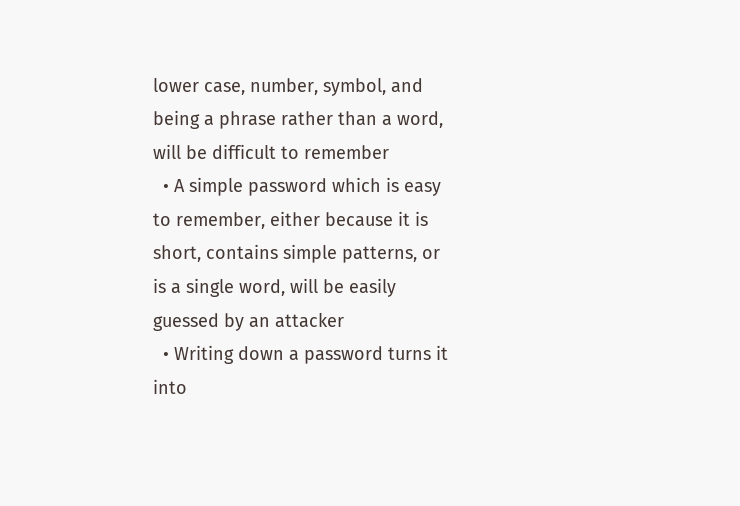lower case, number, symbol, and being a phrase rather than a word, will be difficult to remember
  • A simple password which is easy to remember, either because it is short, contains simple patterns, or is a single word, will be easily guessed by an attacker
  • Writing down a password turns it into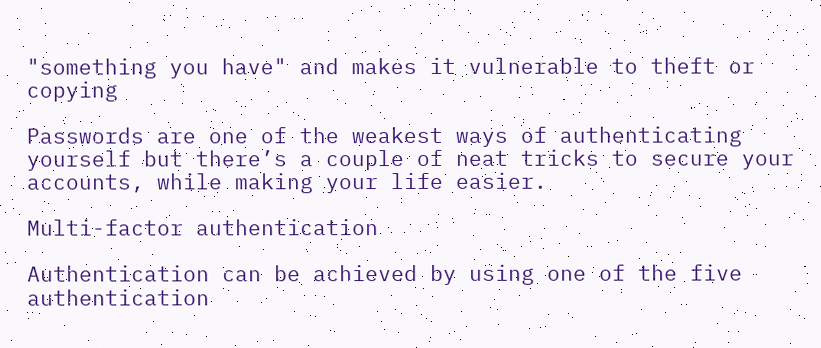"something you have" and makes it vulnerable to theft or copying

Passwords are one of the weakest ways of authenticating yourself but there’s a couple of neat tricks to secure your accounts, while making your life easier.

Multi-factor authentication

Authentication can be achieved by using one of the five authentication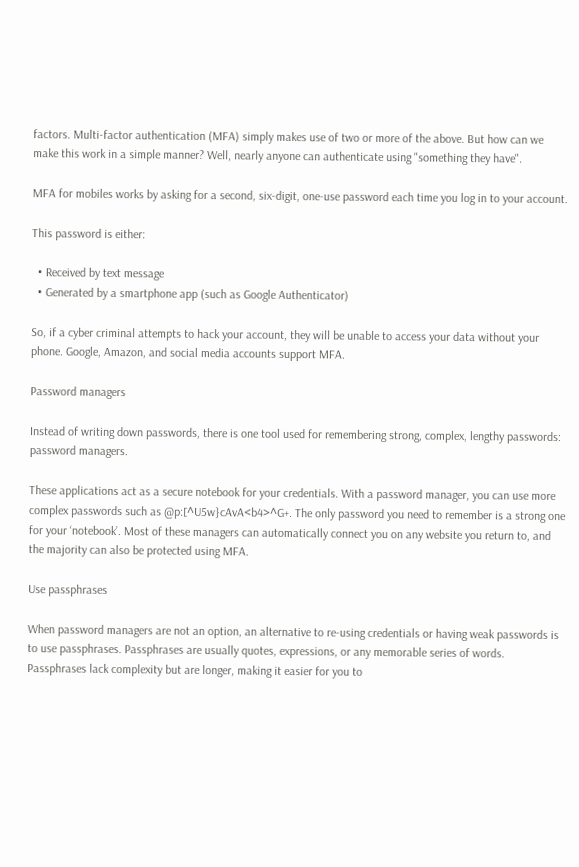factors. Multi-factor authentication (MFA) simply makes use of two or more of the above. But how can we make this work in a simple manner? Well, nearly anyone can authenticate using "something they have".

MFA for mobiles works by asking for a second, six-digit, one-use password each time you log in to your account.

This password is either:

  • Received by text message
  • Generated by a smartphone app (such as Google Authenticator)

So, if a cyber criminal attempts to hack your account, they will be unable to access your data without your phone. Google, Amazon, and social media accounts support MFA.

Password managers

Instead of writing down passwords, there is one tool used for remembering strong, complex, lengthy passwords: password managers.

These applications act as a secure notebook for your credentials. With a password manager, you can use more complex passwords such as @p:[^U5w}cAvA<b4>^G+. The only password you need to remember is a strong one for your ‘notebook’. Most of these managers can automatically connect you on any website you return to, and the majority can also be protected using MFA.

Use passphrases

When password managers are not an option, an alternative to re-using credentials or having weak passwords is to use passphrases. Passphrases are usually quotes, expressions, or any memorable series of words. Passphrases lack complexity but are longer, making it easier for you to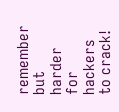remember but harder for hackers to crack!